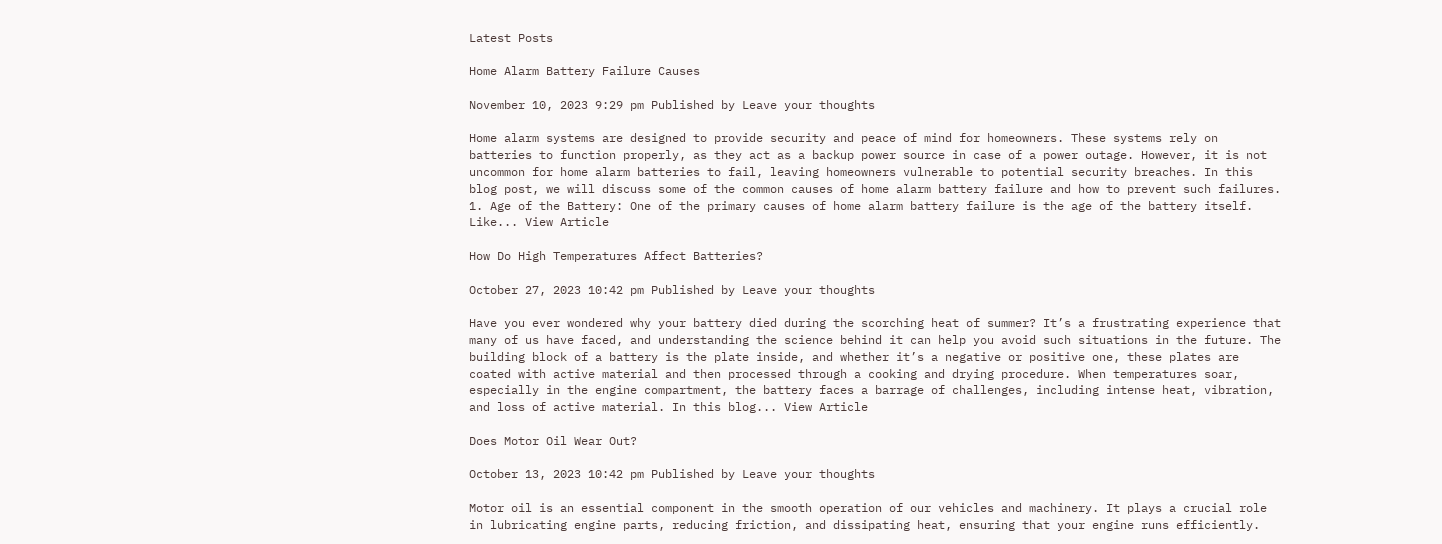Latest Posts

Home Alarm Battery Failure Causes

November 10, 2023 9:29 pm Published by Leave your thoughts

Home alarm systems are designed to provide security and peace of mind for homeowners. These systems rely on batteries to function properly, as they act as a backup power source in case of a power outage. However, it is not uncommon for home alarm batteries to fail, leaving homeowners vulnerable to potential security breaches. In this blog post, we will discuss some of the common causes of home alarm battery failure and how to prevent such failures. 1. Age of the Battery: One of the primary causes of home alarm battery failure is the age of the battery itself. Like... View Article

How Do High Temperatures Affect Batteries?

October 27, 2023 10:42 pm Published by Leave your thoughts

Have you ever wondered why your battery died during the scorching heat of summer? It’s a frustrating experience that many of us have faced, and understanding the science behind it can help you avoid such situations in the future. The building block of a battery is the plate inside, and whether it’s a negative or positive one, these plates are coated with active material and then processed through a cooking and drying procedure. When temperatures soar, especially in the engine compartment, the battery faces a barrage of challenges, including intense heat, vibration, and loss of active material. In this blog... View Article

Does Motor Oil Wear Out?

October 13, 2023 10:42 pm Published by Leave your thoughts

Motor oil is an essential component in the smooth operation of our vehicles and machinery. It plays a crucial role in lubricating engine parts, reducing friction, and dissipating heat, ensuring that your engine runs efficiently.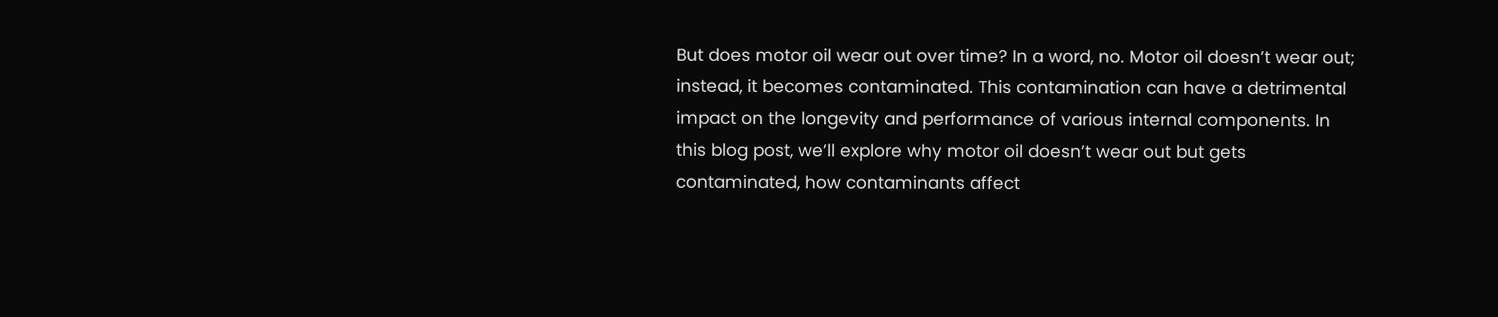But does motor oil wear out over time? In a word, no. Motor oil doesn’t wear out; instead, it becomes contaminated. This contamination can have a detrimental impact on the longevity and performance of various internal components. In this blog post, we’ll explore why motor oil doesn’t wear out but gets contaminated, how contaminants affect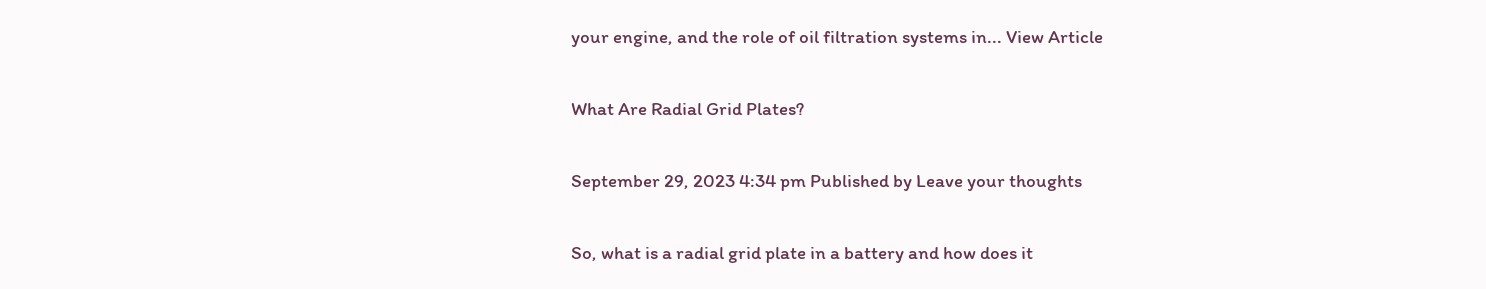your engine, and the role of oil filtration systems in... View Article

What Are Radial Grid Plates?

September 29, 2023 4:34 pm Published by Leave your thoughts

So, what is a radial grid plate in a battery and how does it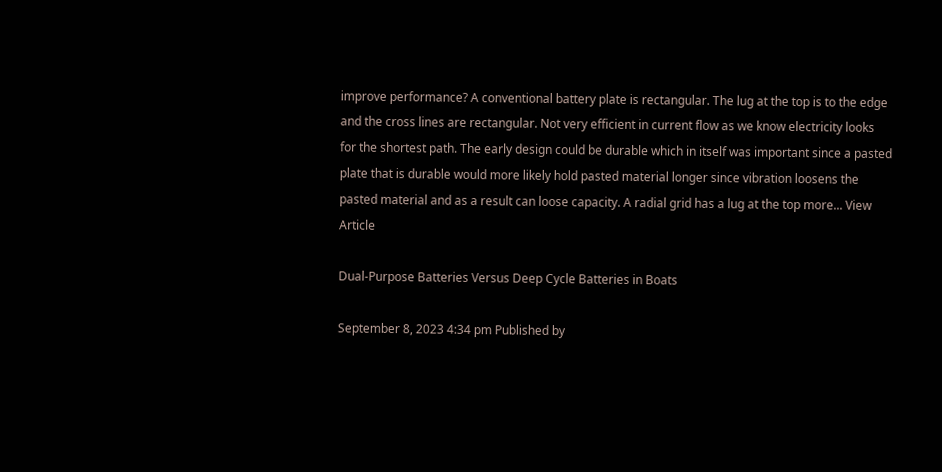improve performance? A conventional battery plate is rectangular. The lug at the top is to the edge and the cross lines are rectangular. Not very efficient in current flow as we know electricity looks for the shortest path. The early design could be durable which in itself was important since a pasted plate that is durable would more likely hold pasted material longer since vibration loosens the pasted material and as a result can loose capacity. A radial grid has a lug at the top more... View Article

Dual-Purpose Batteries Versus Deep Cycle Batteries in Boats

September 8, 2023 4:34 pm Published by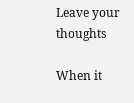Leave your thoughts

When it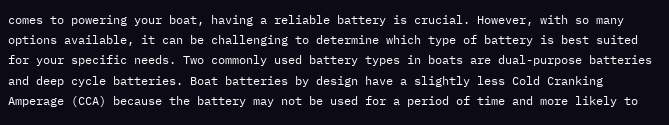comes to powering your boat, having a reliable battery is crucial. However, with so many options available, it can be challenging to determine which type of battery is best suited for your specific needs. Two commonly used battery types in boats are dual-purpose batteries and deep cycle batteries. Boat batteries by design have a slightly less Cold Cranking Amperage (CCA) because the battery may not be used for a period of time and more likely to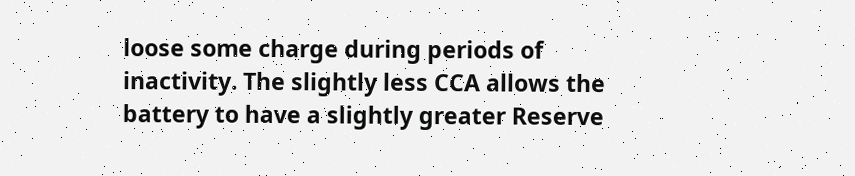loose some charge during periods of inactivity. The slightly less CCA allows the battery to have a slightly greater Reserve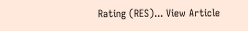Rating (RES)... View Article